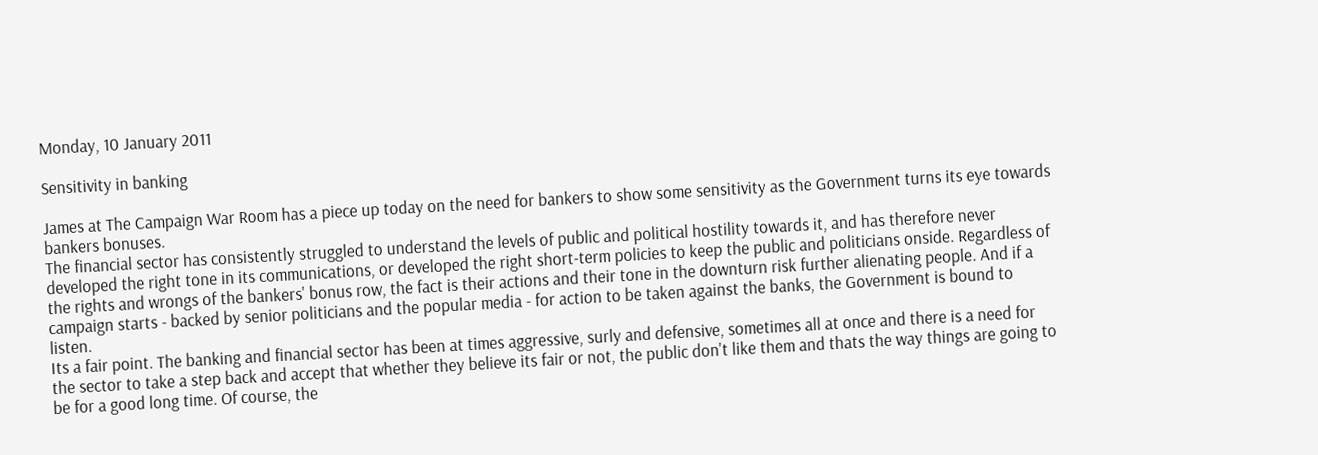Monday, 10 January 2011

Sensitivity in banking

James at The Campaign War Room has a piece up today on the need for bankers to show some sensitivity as the Government turns its eye towards bankers bonuses.
The financial sector has consistently struggled to understand the levels of public and political hostility towards it, and has therefore never developed the right tone in its communications, or developed the right short-term policies to keep the public and politicians onside. Regardless of the rights and wrongs of the bankers' bonus row, the fact is their actions and their tone in the downturn risk further alienating people. And if a campaign starts - backed by senior politicians and the popular media - for action to be taken against the banks, the Government is bound to listen.
Its a fair point. The banking and financial sector has been at times aggressive, surly and defensive, sometimes all at once and there is a need for the sector to take a step back and accept that whether they believe its fair or not, the public don't like them and thats the way things are going to be for a good long time. Of course, the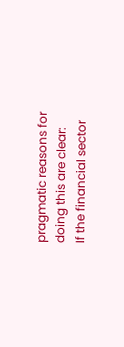pragmatic reasons for doing this are clear:
If the financial sector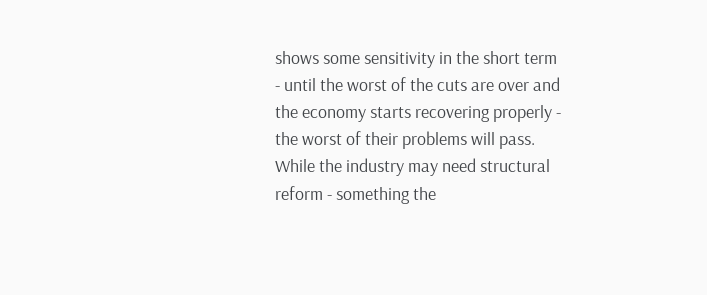shows some sensitivity in the short term - until the worst of the cuts are over and the economy starts recovering properly - the worst of their problems will pass. While the industry may need structural reform - something the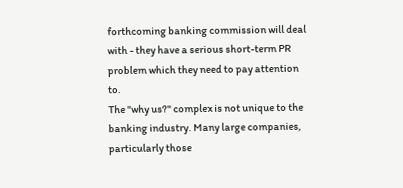forthcoming banking commission will deal with - they have a serious short-term PR problem which they need to pay attention to.
The "why us?" complex is not unique to the banking industry. Many large companies, particularly those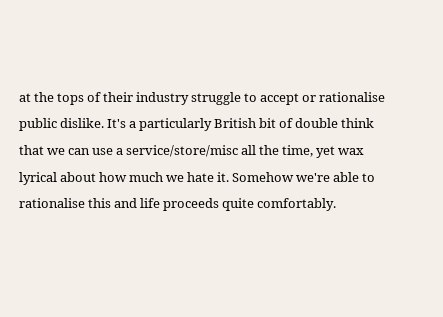at the tops of their industry struggle to accept or rationalise public dislike. It's a particularly British bit of double think that we can use a service/store/misc all the time, yet wax lyrical about how much we hate it. Somehow we're able to rationalise this and life proceeds quite comfortably.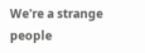We're a strange people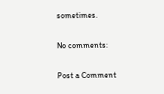sometimes.

No comments:

Post a Comment